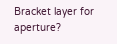Bracket layer for aperture?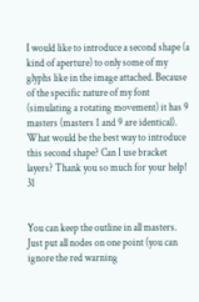I would like to introduce a second shape (a kind of aperture) to only some of my glyphs like in the image attached. Because of the specific nature of my font (simulating a rotating movement) it has 9 masters (masters 1 and 9 are identical). What would be the best way to introduce this second shape? Can I use bracket layers? Thank you so much for your help! 31


You can keep the outline in all masters. Just put all nodes on one point (you can ignore the red warning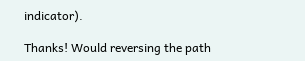indicator).

Thanks! Would reversing the path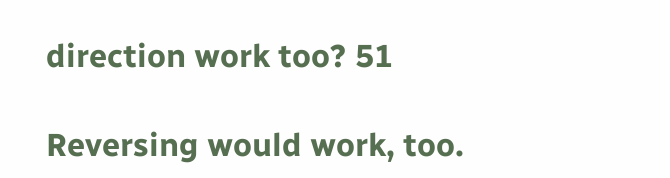direction work too? 51

Reversing would work, too.